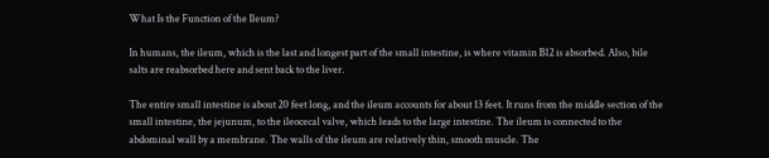What Is the Function of the Ileum?

In humans, the ileum, which is the last and longest part of the small intestine, is where vitamin B12 is absorbed. Also, bile salts are reabsorbed here and sent back to the liver.

The entire small intestine is about 20 feet long, and the ileum accounts for about 13 feet. It runs from the middle section of the small intestine, the jejunum, to the ileocecal valve, which leads to the large intestine. The ileum is connected to the abdominal wall by a membrane. The walls of the ileum are relatively thin, smooth muscle. The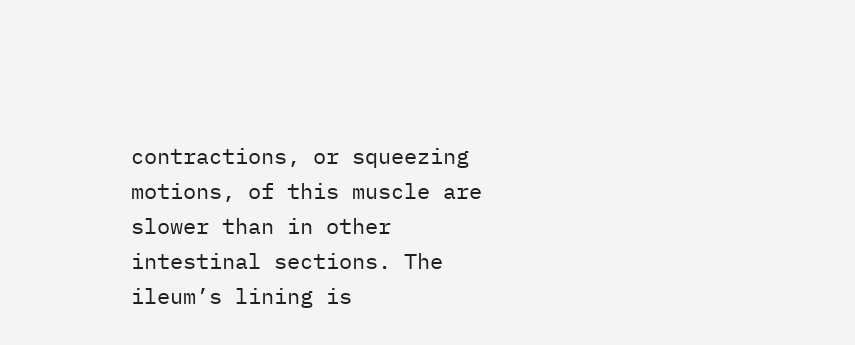contractions, or squeezing motions, of this muscle are slower than in other intestinal sections. The ileum’s lining is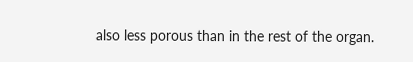also less porous than in the rest of the organ.